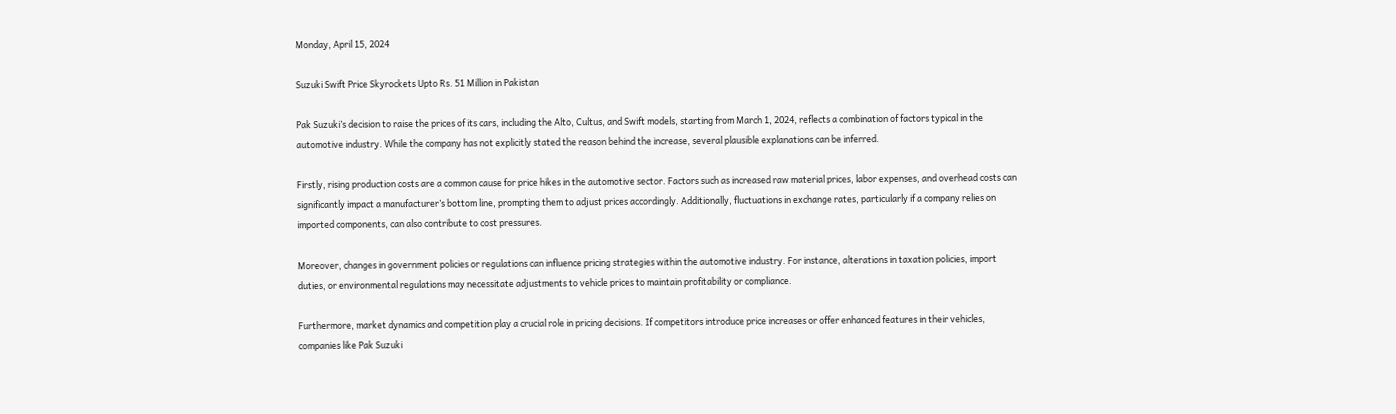Monday, April 15, 2024

Suzuki Swift Price Skyrockets Upto Rs. 51 Million in Pakistan

Pak Suzuki’s decision to raise the prices of its cars, including the Alto, Cultus, and Swift models, starting from March 1, 2024, reflects a combination of factors typical in the automotive industry. While the company has not explicitly stated the reason behind the increase, several plausible explanations can be inferred.

Firstly, rising production costs are a common cause for price hikes in the automotive sector. Factors such as increased raw material prices, labor expenses, and overhead costs can significantly impact a manufacturer’s bottom line, prompting them to adjust prices accordingly. Additionally, fluctuations in exchange rates, particularly if a company relies on imported components, can also contribute to cost pressures.

Moreover, changes in government policies or regulations can influence pricing strategies within the automotive industry. For instance, alterations in taxation policies, import duties, or environmental regulations may necessitate adjustments to vehicle prices to maintain profitability or compliance.

Furthermore, market dynamics and competition play a crucial role in pricing decisions. If competitors introduce price increases or offer enhanced features in their vehicles, companies like Pak Suzuki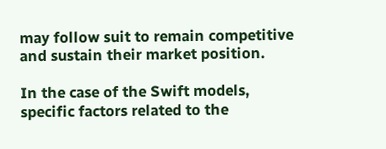may follow suit to remain competitive and sustain their market position.

In the case of the Swift models, specific factors related to the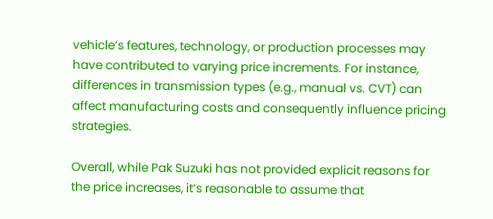vehicle’s features, technology, or production processes may have contributed to varying price increments. For instance, differences in transmission types (e.g., manual vs. CVT) can affect manufacturing costs and consequently influence pricing strategies.

Overall, while Pak Suzuki has not provided explicit reasons for the price increases, it’s reasonable to assume that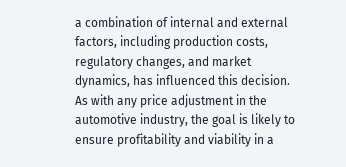a combination of internal and external factors, including production costs, regulatory changes, and market dynamics, has influenced this decision. As with any price adjustment in the automotive industry, the goal is likely to ensure profitability and viability in a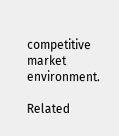competitive market environment.

Related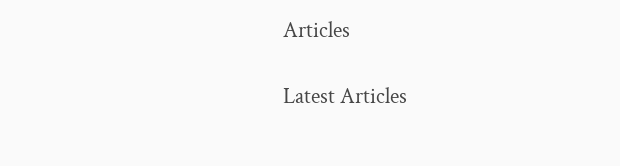Articles

Latest Articles